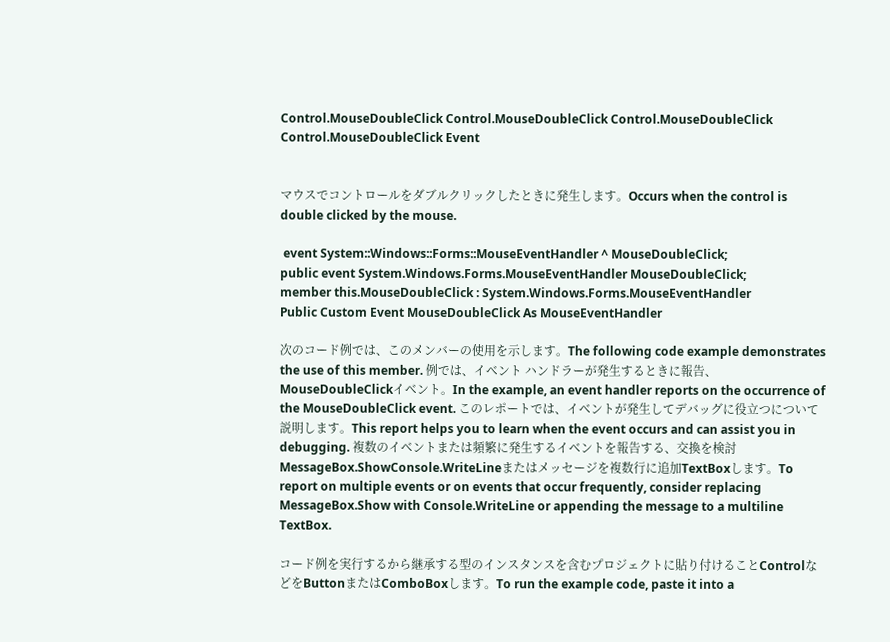Control.MouseDoubleClick Control.MouseDoubleClick Control.MouseDoubleClick Control.MouseDoubleClick Event


マウスでコントロールをダブルクリックしたときに発生します。Occurs when the control is double clicked by the mouse.

 event System::Windows::Forms::MouseEventHandler ^ MouseDoubleClick;
public event System.Windows.Forms.MouseEventHandler MouseDoubleClick;
member this.MouseDoubleClick : System.Windows.Forms.MouseEventHandler
Public Custom Event MouseDoubleClick As MouseEventHandler

次のコード例では、このメンバーの使用を示します。The following code example demonstrates the use of this member. 例では、イベント ハンドラーが発生するときに報告、MouseDoubleClickイベント。In the example, an event handler reports on the occurrence of the MouseDoubleClick event. このレポートでは、イベントが発生してデバッグに役立つについて説明します。This report helps you to learn when the event occurs and can assist you in debugging. 複数のイベントまたは頻繁に発生するイベントを報告する、交換を検討MessageBox.ShowConsole.WriteLineまたはメッセージを複数行に追加TextBoxします。To report on multiple events or on events that occur frequently, consider replacing MessageBox.Show with Console.WriteLine or appending the message to a multiline TextBox.

コード例を実行するから継承する型のインスタンスを含むプロジェクトに貼り付けることControlなどをButtonまたはComboBoxします。To run the example code, paste it into a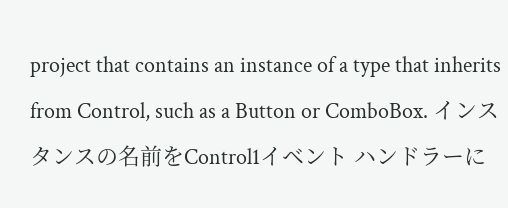project that contains an instance of a type that inherits from Control, such as a Button or ComboBox. インスタンスの名前をControl1イベント ハンドラーに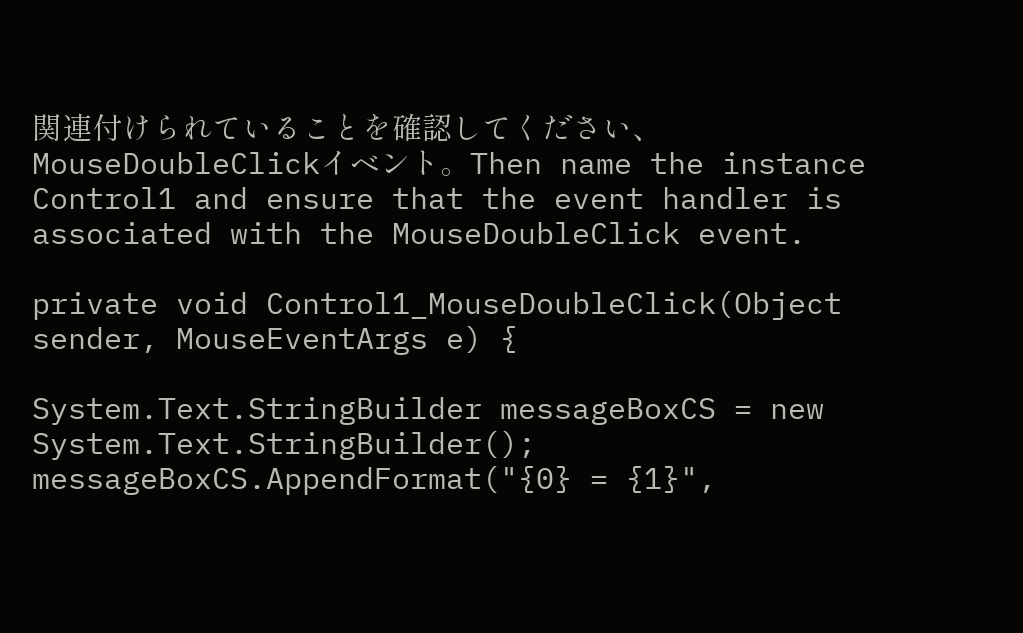関連付けられていることを確認してください、MouseDoubleClickイベント。Then name the instance Control1 and ensure that the event handler is associated with the MouseDoubleClick event.

private void Control1_MouseDoubleClick(Object sender, MouseEventArgs e) {

System.Text.StringBuilder messageBoxCS = new System.Text.StringBuilder();
messageBoxCS.AppendFormat("{0} = {1}",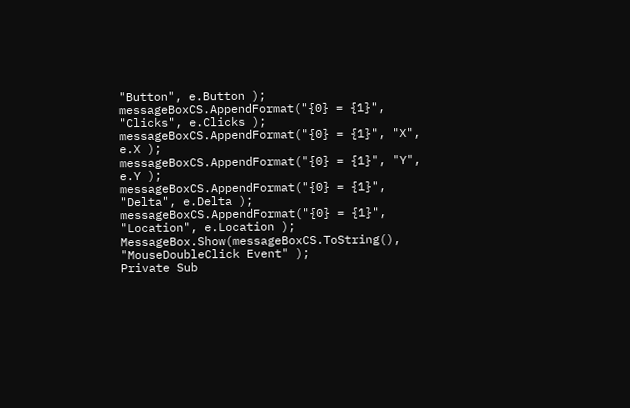"Button", e.Button );
messageBoxCS.AppendFormat("{0} = {1}", "Clicks", e.Clicks );
messageBoxCS.AppendFormat("{0} = {1}", "X", e.X );
messageBoxCS.AppendFormat("{0} = {1}", "Y", e.Y );
messageBoxCS.AppendFormat("{0} = {1}", "Delta", e.Delta );
messageBoxCS.AppendFormat("{0} = {1}", "Location", e.Location );
MessageBox.Show(messageBoxCS.ToString(), "MouseDoubleClick Event" );
Private Sub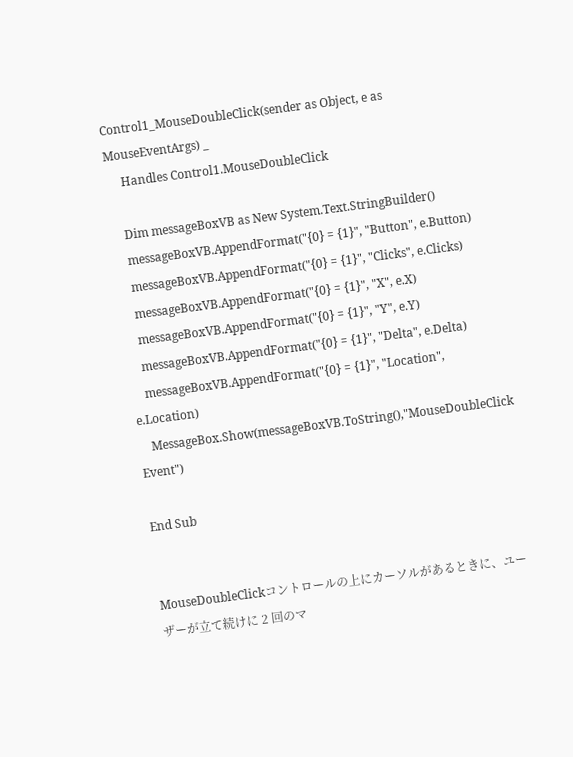Control1_MouseDoubleClick(sender as Object, e as MouseEventArgs) _
     Handles Control1.MouseDoubleClick

    Dim messageBoxVB as New System.Text.StringBuilder()
    messageBoxVB.AppendFormat("{0} = {1}", "Button", e.Button)
    messageBoxVB.AppendFormat("{0} = {1}", "Clicks", e.Clicks)
    messageBoxVB.AppendFormat("{0} = {1}", "X", e.X)
    messageBoxVB.AppendFormat("{0} = {1}", "Y", e.Y)
    messageBoxVB.AppendFormat("{0} = {1}", "Delta", e.Delta)
    messageBoxVB.AppendFormat("{0} = {1}", "Location", e.Location)
    MessageBox.Show(messageBoxVB.ToString(),"MouseDoubleClick Event")

End Sub


MouseDoubleClickコントロールの上にカーソルがあるときに、ユーザーが立て続けに 2 回のマ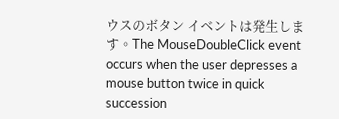ウスのボタン イベントは発生します。The MouseDoubleClick event occurs when the user depresses a mouse button twice in quick succession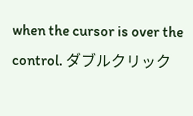when the cursor is over the control. ダブルクリック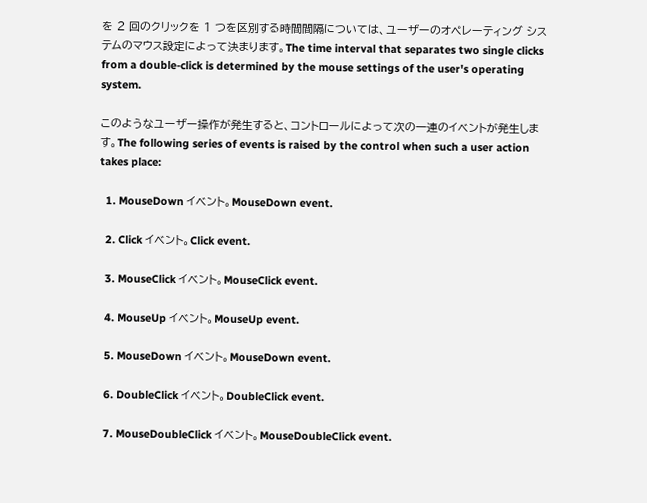を 2 回のクリックを 1 つを区別する時間間隔については、ユーザーのオペレーティング システムのマウス設定によって決まります。The time interval that separates two single clicks from a double-click is determined by the mouse settings of the user's operating system.

このようなユーザー操作が発生すると、コントロールによって次の一連のイベントが発生します。The following series of events is raised by the control when such a user action takes place:

  1. MouseDown イベント。MouseDown event.

  2. Click イベント。Click event.

  3. MouseClick イベント。MouseClick event.

  4. MouseUp イベント。MouseUp event.

  5. MouseDown イベント。MouseDown event.

  6. DoubleClick イベント。DoubleClick event.

  7. MouseDoubleClick イベント。MouseDoubleClick event.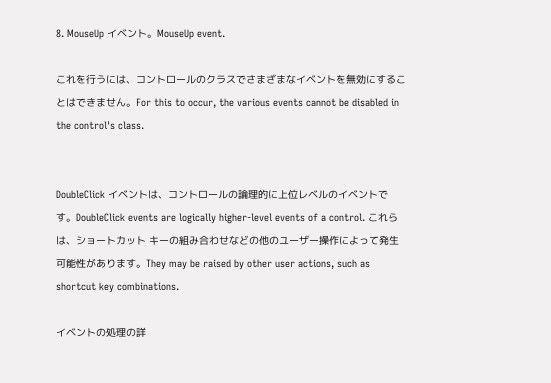8. MouseUp イベント。MouseUp event.

これを行うには、コントロールのクラスでさまざまなイベントを無効にすることはできません。For this to occur, the various events cannot be disabled in the control's class.


DoubleClick イベントは、コントロールの論理的に上位レベルのイベントです。DoubleClick events are logically higher-level events of a control. これらは、ショートカット キーの組み合わせなどの他のユーザー操作によって発生可能性があります。They may be raised by other user actions, such as shortcut key combinations.

イベントの処理の詳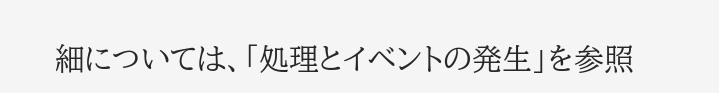細については、「処理とイベントの発生」を参照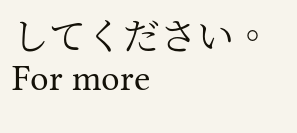してください。For more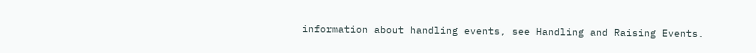information about handling events, see Handling and Raising Events.